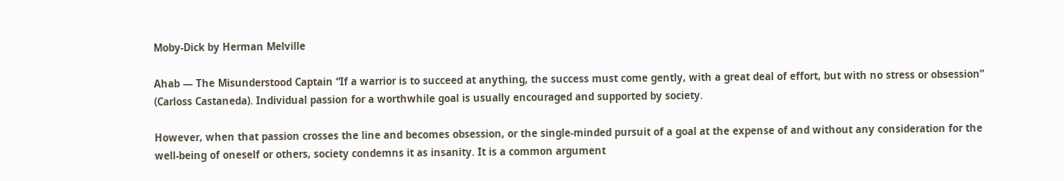Moby-Dick by Herman Melville

Ahab — The Misunderstood Captain “If a warrior is to succeed at anything, the success must come gently, with a great deal of effort, but with no stress or obsession” (Carloss Castaneda). Individual passion for a worthwhile goal is usually encouraged and supported by society.

However, when that passion crosses the line and becomes obsession, or the single-minded pursuit of a goal at the expense of and without any consideration for the well-being of oneself or others, society condemns it as insanity. It is a common argument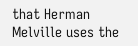that Herman Melville uses the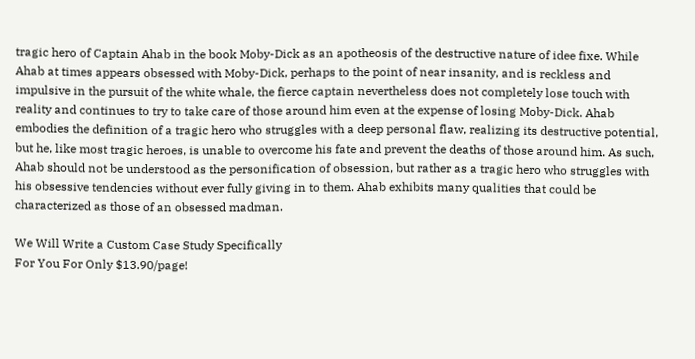tragic hero of Captain Ahab in the book Moby-Dick as an apotheosis of the destructive nature of idee fixe. While Ahab at times appears obsessed with Moby-Dick, perhaps to the point of near insanity, and is reckless and impulsive in the pursuit of the white whale, the fierce captain nevertheless does not completely lose touch with reality and continues to try to take care of those around him even at the expense of losing Moby-Dick. Ahab embodies the definition of a tragic hero who struggles with a deep personal flaw, realizing its destructive potential, but he, like most tragic heroes, is unable to overcome his fate and prevent the deaths of those around him. As such, Ahab should not be understood as the personification of obsession, but rather as a tragic hero who struggles with his obsessive tendencies without ever fully giving in to them. Ahab exhibits many qualities that could be characterized as those of an obsessed madman.

We Will Write a Custom Case Study Specifically
For You For Only $13.90/page!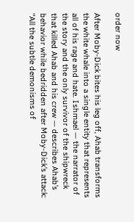order now

After Moby-Dick bites his leg off, Ahab transforms the white whale into a single entity that represents all of his rage and hate. Ishmael — the narrator of the story and the only survivor of the shipwreck that killed Ahab and his crew — describes Ahab’s behavior while bedridden after Moby-Dick’s attack: “All the subtle demonisms of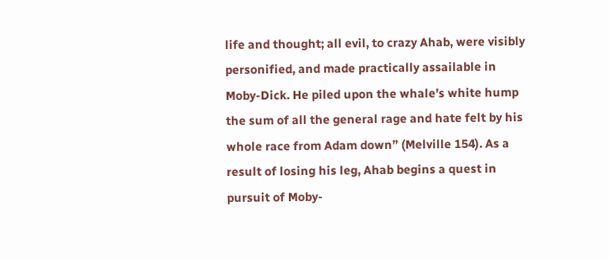life and thought; all evil, to crazy Ahab, were visibly personified, and made practically assailable in Moby-Dick. He piled upon the whale’s white hump the sum of all the general rage and hate felt by his whole race from Adam down” (Melville 154). As a result of losing his leg, Ahab begins a quest in pursuit of Moby-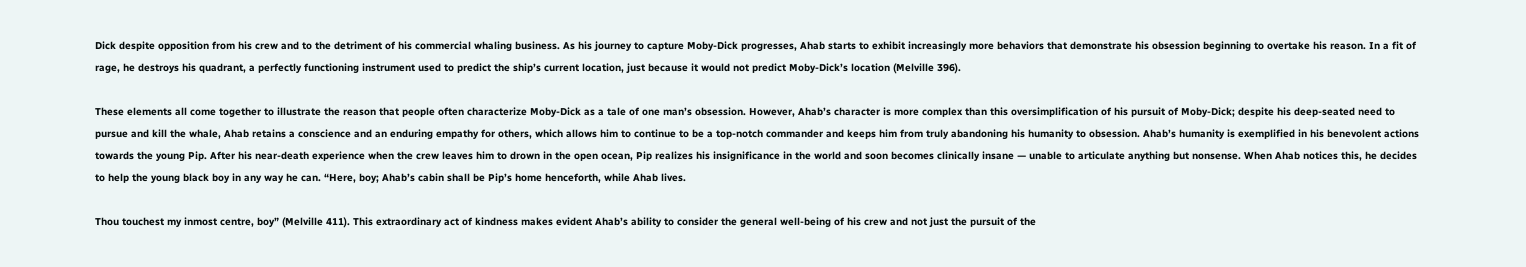Dick despite opposition from his crew and to the detriment of his commercial whaling business. As his journey to capture Moby-Dick progresses, Ahab starts to exhibit increasingly more behaviors that demonstrate his obsession beginning to overtake his reason. In a fit of rage, he destroys his quadrant, a perfectly functioning instrument used to predict the ship’s current location, just because it would not predict Moby-Dick’s location (Melville 396).

These elements all come together to illustrate the reason that people often characterize Moby-Dick as a tale of one man’s obsession. However, Ahab’s character is more complex than this oversimplification of his pursuit of Moby-Dick; despite his deep-seated need to pursue and kill the whale, Ahab retains a conscience and an enduring empathy for others, which allows him to continue to be a top-notch commander and keeps him from truly abandoning his humanity to obsession. Ahab’s humanity is exemplified in his benevolent actions towards the young Pip. After his near-death experience when the crew leaves him to drown in the open ocean, Pip realizes his insignificance in the world and soon becomes clinically insane — unable to articulate anything but nonsense. When Ahab notices this, he decides to help the young black boy in any way he can. “Here, boy; Ahab’s cabin shall be Pip’s home henceforth, while Ahab lives.

Thou touchest my inmost centre, boy” (Melville 411). This extraordinary act of kindness makes evident Ahab’s ability to consider the general well-being of his crew and not just the pursuit of the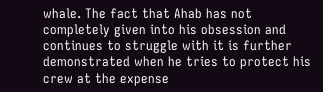whale. The fact that Ahab has not completely given into his obsession and continues to struggle with it is further demonstrated when he tries to protect his crew at the expense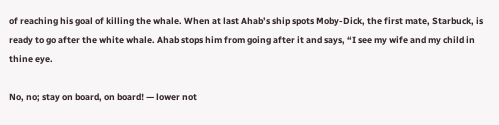of reaching his goal of killing the whale. When at last Ahab’s ship spots Moby-Dick, the first mate, Starbuck, is ready to go after the white whale. Ahab stops him from going after it and says, “I see my wife and my child in thine eye.

No, no; stay on board, on board! — lower not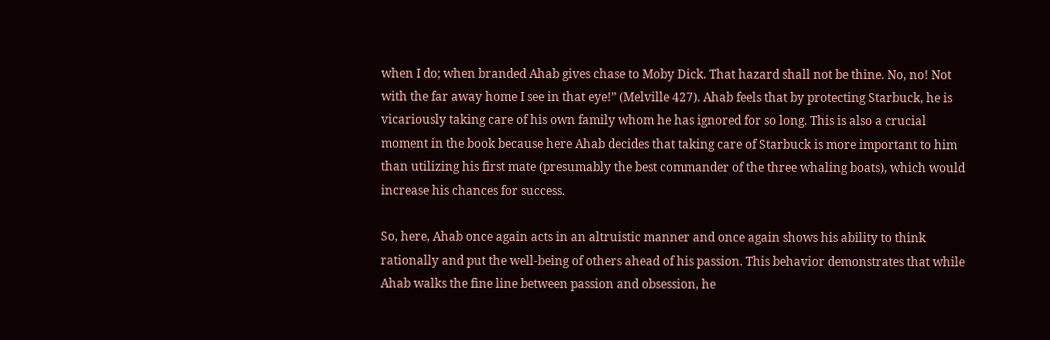when I do; when branded Ahab gives chase to Moby Dick. That hazard shall not be thine. No, no! Not with the far away home I see in that eye!” (Melville 427). Ahab feels that by protecting Starbuck, he is vicariously taking care of his own family whom he has ignored for so long. This is also a crucial moment in the book because here Ahab decides that taking care of Starbuck is more important to him than utilizing his first mate (presumably the best commander of the three whaling boats), which would increase his chances for success.

So, here, Ahab once again acts in an altruistic manner and once again shows his ability to think rationally and put the well-being of others ahead of his passion. This behavior demonstrates that while Ahab walks the fine line between passion and obsession, he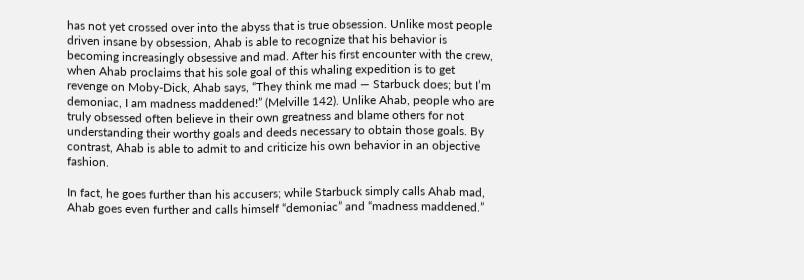has not yet crossed over into the abyss that is true obsession. Unlike most people driven insane by obsession, Ahab is able to recognize that his behavior is becoming increasingly obsessive and mad. After his first encounter with the crew, when Ahab proclaims that his sole goal of this whaling expedition is to get revenge on Moby-Dick, Ahab says, “They think me mad — Starbuck does; but I’m demoniac, I am madness maddened!” (Melville 142). Unlike Ahab, people who are truly obsessed often believe in their own greatness and blame others for not understanding their worthy goals and deeds necessary to obtain those goals. By contrast, Ahab is able to admit to and criticize his own behavior in an objective fashion.

In fact, he goes further than his accusers; while Starbuck simply calls Ahab mad, Ahab goes even further and calls himself “demoniac” and “madness maddened.”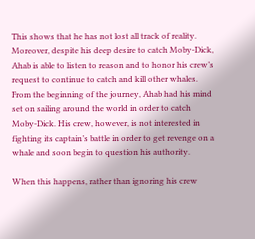This shows that he has not lost all track of reality. Moreover, despite his deep desire to catch Moby-Dick, Ahab is able to listen to reason and to honor his crew’s request to continue to catch and kill other whales. From the beginning of the journey, Ahab had his mind set on sailing around the world in order to catch Moby-Dick. His crew, however, is not interested in fighting its captain’s battle in order to get revenge on a whale and soon begin to question his authority.

When this happens, rather than ignoring his crew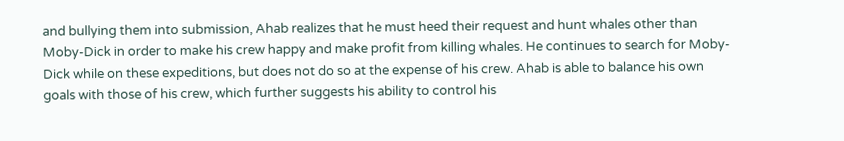and bullying them into submission, Ahab realizes that he must heed their request and hunt whales other than Moby-Dick in order to make his crew happy and make profit from killing whales. He continues to search for Moby-Dick while on these expeditions, but does not do so at the expense of his crew. Ahab is able to balance his own goals with those of his crew, which further suggests his ability to control his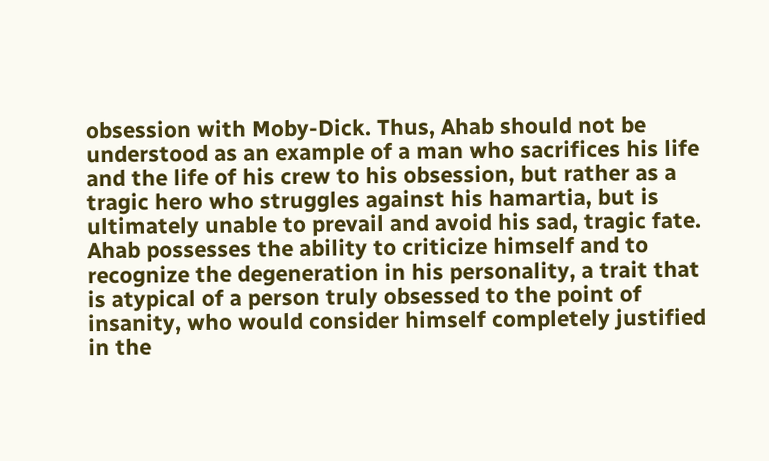obsession with Moby-Dick. Thus, Ahab should not be understood as an example of a man who sacrifices his life and the life of his crew to his obsession, but rather as a tragic hero who struggles against his hamartia, but is ultimately unable to prevail and avoid his sad, tragic fate. Ahab possesses the ability to criticize himself and to recognize the degeneration in his personality, a trait that is atypical of a person truly obsessed to the point of insanity, who would consider himself completely justified in the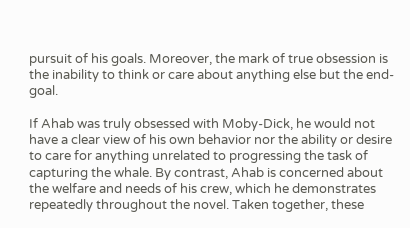pursuit of his goals. Moreover, the mark of true obsession is the inability to think or care about anything else but the end-goal.

If Ahab was truly obsessed with Moby-Dick, he would not have a clear view of his own behavior nor the ability or desire to care for anything unrelated to progressing the task of capturing the whale. By contrast, Ahab is concerned about the welfare and needs of his crew, which he demonstrates repeatedly throughout the novel. Taken together, these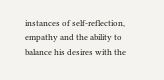instances of self-reflection, empathy and the ability to balance his desires with the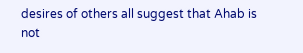desires of others all suggest that Ahab is not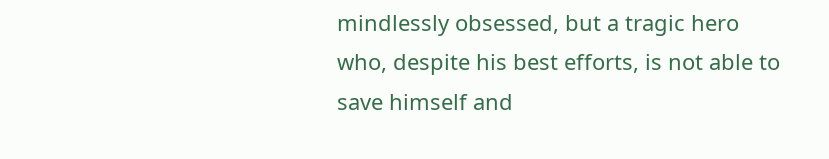mindlessly obsessed, but a tragic hero who, despite his best efforts, is not able to save himself and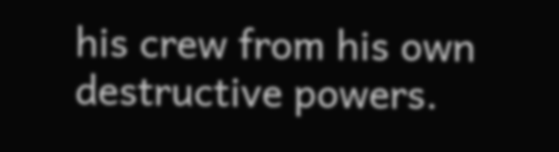his crew from his own destructive powers.